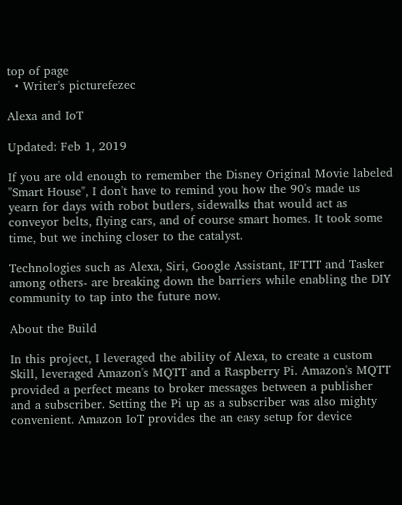top of page
  • Writer's picturefezec

Alexa and IoT

Updated: Feb 1, 2019

If you are old enough to remember the Disney Original Movie labeled "Smart House", I don't have to remind you how the 90's made us yearn for days with robot butlers, sidewalks that would act as conveyor belts, flying cars, and of course smart homes. It took some time, but we inching closer to the catalyst.

Technologies such as Alexa, Siri, Google Assistant, IFTTT and Tasker among others- are breaking down the barriers while enabling the DIY community to tap into the future now.

About the Build

In this project, I leveraged the ability of Alexa, to create a custom Skill, leveraged Amazon's MQTT and a Raspberry Pi. Amazon's MQTT provided a perfect means to broker messages between a publisher and a subscriber. Setting the Pi up as a subscriber was also mighty convenient. Amazon IoT provides the an easy setup for device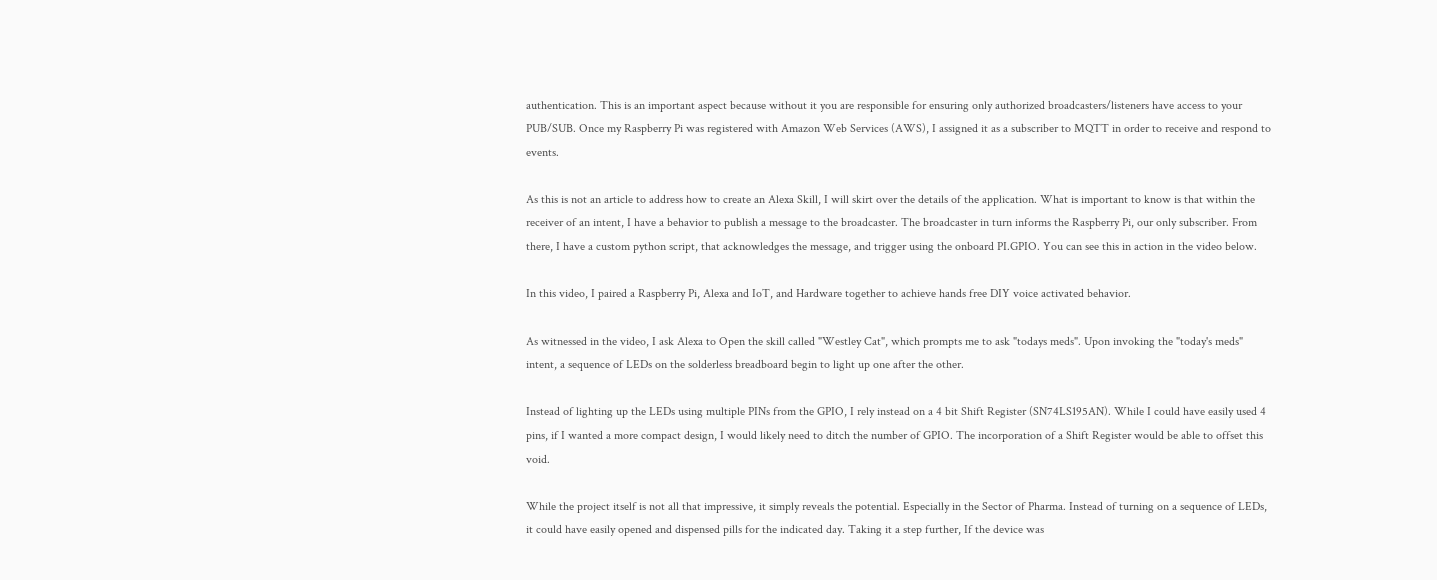authentication. This is an important aspect because without it you are responsible for ensuring only authorized broadcasters/listeners have access to your PUB/SUB. Once my Raspberry Pi was registered with Amazon Web Services (AWS), I assigned it as a subscriber to MQTT in order to receive and respond to events.

As this is not an article to address how to create an Alexa Skill, I will skirt over the details of the application. What is important to know is that within the receiver of an intent, I have a behavior to publish a message to the broadcaster. The broadcaster in turn informs the Raspberry Pi, our only subscriber. From there, I have a custom python script, that acknowledges the message, and trigger using the onboard PI.GPIO. You can see this in action in the video below.

In this video, I paired a Raspberry Pi, Alexa and IoT, and Hardware together to achieve hands free DIY voice activated behavior.

As witnessed in the video, I ask Alexa to Open the skill called "Westley Cat", which prompts me to ask "todays meds". Upon invoking the "today's meds" intent, a sequence of LEDs on the solderless breadboard begin to light up one after the other.

Instead of lighting up the LEDs using multiple PINs from the GPIO, I rely instead on a 4 bit Shift Register (SN74LS195AN). While I could have easily used 4 pins, if I wanted a more compact design, I would likely need to ditch the number of GPIO. The incorporation of a Shift Register would be able to offset this void.

While the project itself is not all that impressive, it simply reveals the potential. Especially in the Sector of Pharma. Instead of turning on a sequence of LEDs, it could have easily opened and dispensed pills for the indicated day. Taking it a step further, If the device was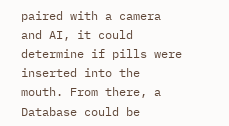paired with a camera and AI, it could determine if pills were inserted into the mouth. From there, a Database could be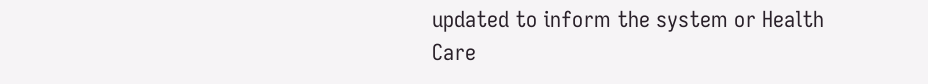updated to inform the system or Health Care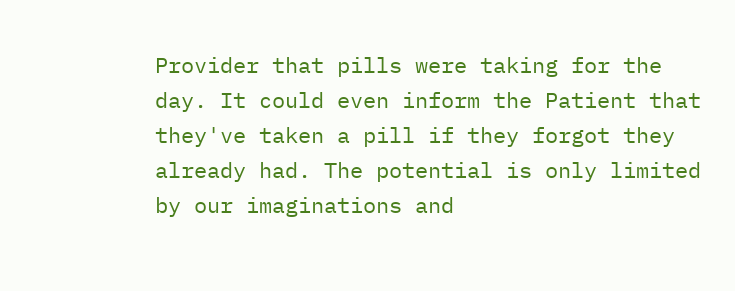Provider that pills were taking for the day. It could even inform the Patient that they've taken a pill if they forgot they already had. The potential is only limited by our imaginations and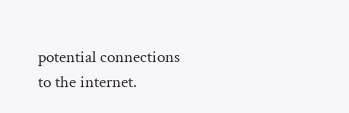potential connections to the internet.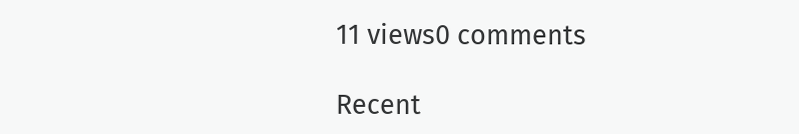11 views0 comments

Recent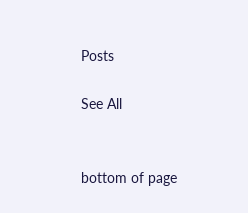Posts

See All


bottom of page